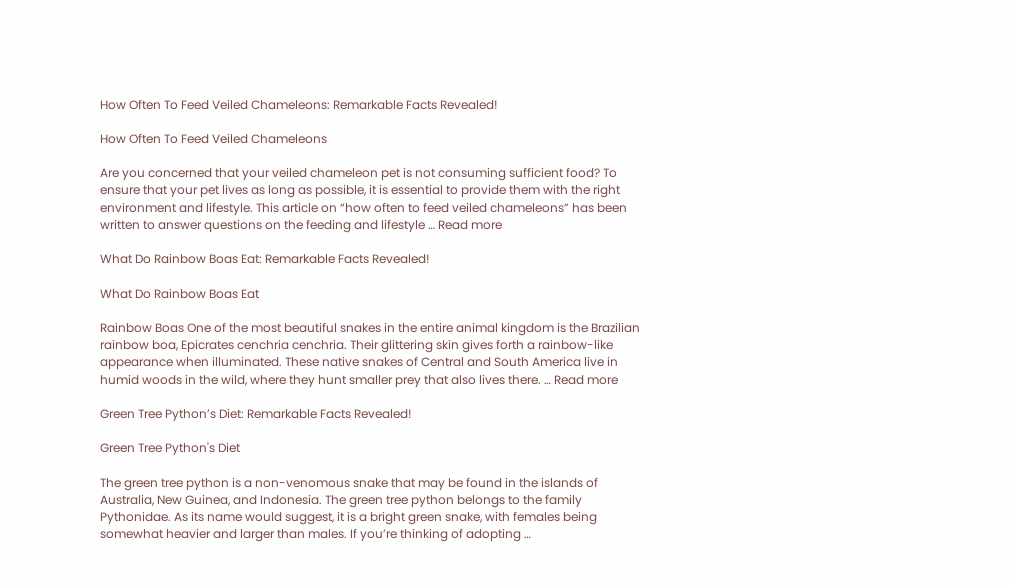How Often To Feed Veiled Chameleons: Remarkable Facts Revealed!

How Often To Feed Veiled Chameleons

Are you concerned that your veiled chameleon pet is not consuming sufficient food? To ensure that your pet lives as long as possible, it is essential to provide them with the right environment and lifestyle. This article on “how often to feed veiled chameleons” has been written to answer questions on the feeding and lifestyle … Read more

What Do Rainbow Boas Eat: Remarkable Facts Revealed!

What Do Rainbow Boas Eat

Rainbow Boas One of the most beautiful snakes in the entire animal kingdom is the Brazilian rainbow boa, Epicrates cenchria cenchria. Their glittering skin gives forth a rainbow-like appearance when illuminated. These native snakes of Central and South America live in humid woods in the wild, where they hunt smaller prey that also lives there. … Read more

Green Tree Python’s Diet: Remarkable Facts Revealed!

Green Tree Python's Diet

The green tree python is a non-venomous snake that may be found in the islands of Australia, New Guinea, and Indonesia. The green tree python belongs to the family Pythonidae. As its name would suggest, it is a bright green snake, with females being somewhat heavier and larger than males. If you’re thinking of adopting …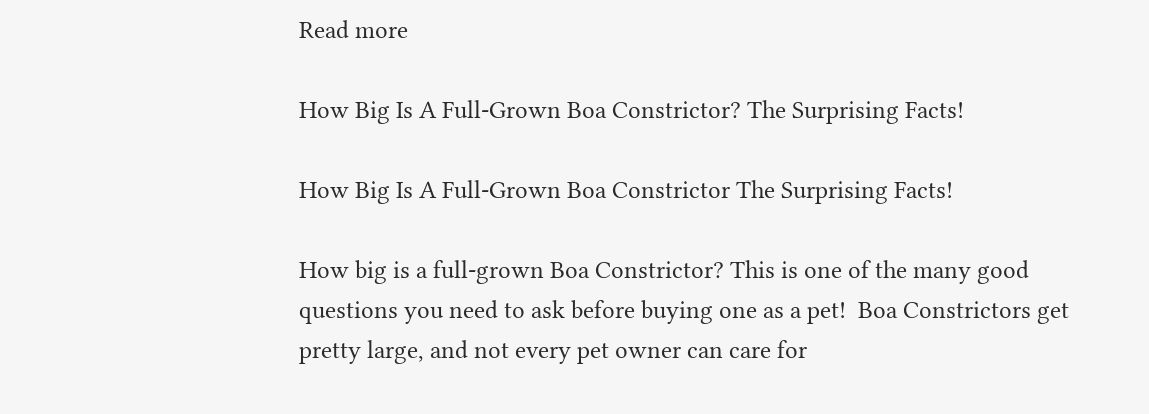Read more

How Big Is A Full-Grown Boa Constrictor? The Surprising Facts!

How Big Is A Full-Grown Boa Constrictor The Surprising Facts!

How big is a full-grown Boa Constrictor? This is one of the many good questions you need to ask before buying one as a pet!  Boa Constrictors get pretty large, and not every pet owner can care for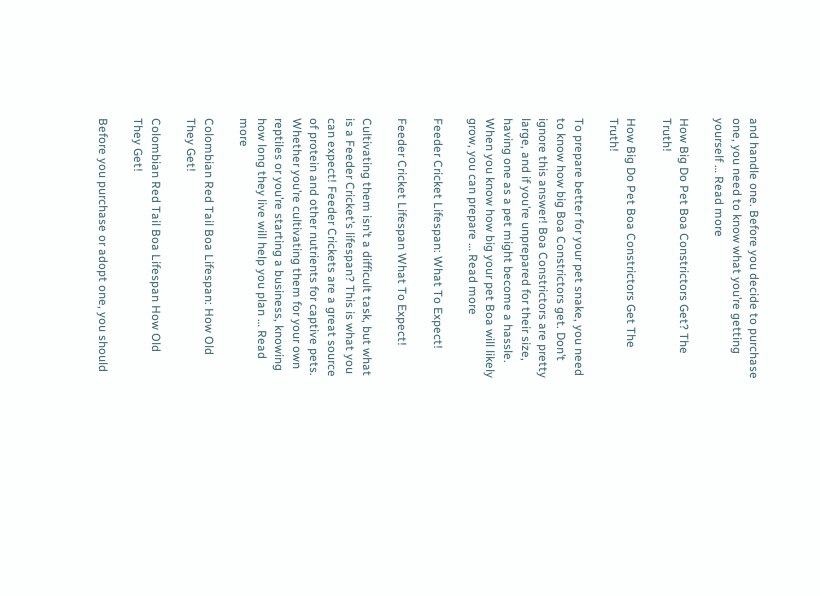and handle one. Before you decide to purchase one, you need to know what you’re getting yourself … Read more

How Big Do Pet Boa Constrictors Get? The Truth!

How Big Do Pet Boa Constrictors Get The Truth!

To prepare better for your pet snake, you need to know how big Boa Constrictors get. Don’t ignore this answer! Boa Constrictors are pretty large, and if you’re unprepared for their size, having one as a pet might become a hassle. When you know how big your pet Boa will likely grow, you can prepare … Read more

Feeder Cricket Lifespan: What To Expect!

Feeder Cricket Lifespan What To Expect!

Cultivating them isn’t a difficult task, but what is a Feeder Cricket’s lifespan? This is what you can expect! Feeder Crickets are a great source of protein and other nutrients for captive pets. Whether you’re cultivating them for your own reptiles or you’re starting a business, knowing how long they live will help you plan … Read more

Colombian Red Tail Boa Lifespan: How Old They Get!

Colombian Red Tail Boa Lifespan How Old They Get!

Before you purchase or adopt one, you should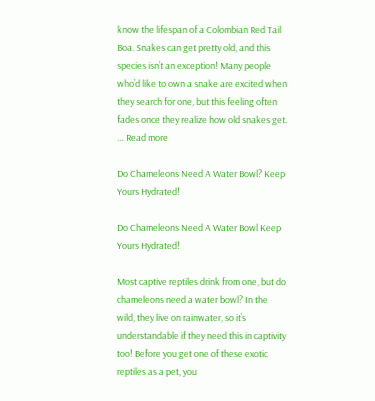know the lifespan of a Colombian Red Tail Boa. Snakes can get pretty old, and this species isn’t an exception! Many people who’d like to own a snake are excited when they search for one, but this feeling often fades once they realize how old snakes get. … Read more

Do Chameleons Need A Water Bowl? Keep Yours Hydrated!

Do Chameleons Need A Water Bowl Keep Yours Hydrated!

Most captive reptiles drink from one, but do chameleons need a water bowl? In the wild, they live on rainwater, so it’s understandable if they need this in captivity too! Before you get one of these exotic reptiles as a pet, you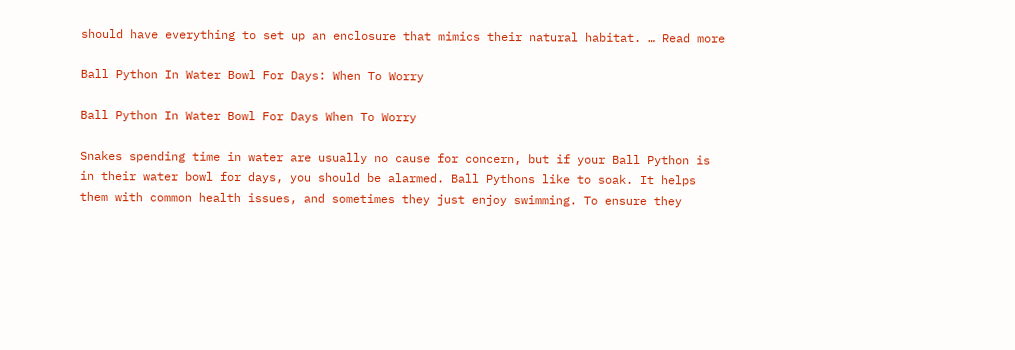should have everything to set up an enclosure that mimics their natural habitat. … Read more

Ball Python In Water Bowl For Days: When To Worry

Ball Python In Water Bowl For Days When To Worry

Snakes spending time in water are usually no cause for concern, but if your Ball Python is in their water bowl for days, you should be alarmed. Ball Pythons like to soak. It helps them with common health issues, and sometimes they just enjoy swimming. To ensure they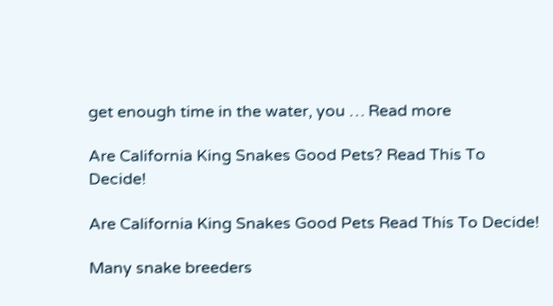get enough time in the water, you … Read more

Are California King Snakes Good Pets? Read This To Decide!

Are California King Snakes Good Pets Read This To Decide!

Many snake breeders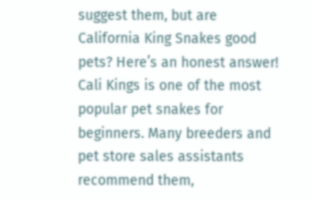suggest them, but are California King Snakes good pets? Here’s an honest answer! Cali Kings is one of the most popular pet snakes for beginners. Many breeders and pet store sales assistants recommend them,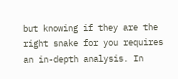but knowing if they are the right snake for you requires an in-depth analysis. In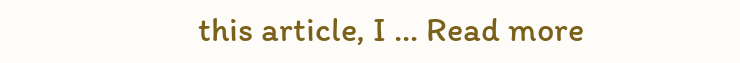this article, I … Read more